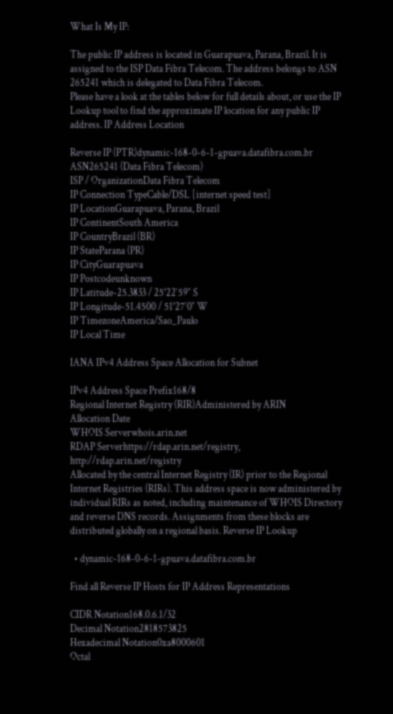What Is My IP:

The public IP address is located in Guarapuava, Parana, Brazil. It is assigned to the ISP Data Fibra Telecom. The address belongs to ASN 265241 which is delegated to Data Fibra Telecom.
Please have a look at the tables below for full details about, or use the IP Lookup tool to find the approximate IP location for any public IP address. IP Address Location

Reverse IP (PTR)dynamic-168-0-6-1-gpuava.datafibra.com.br
ASN265241 (Data Fibra Telecom)
ISP / OrganizationData Fibra Telecom
IP Connection TypeCable/DSL [internet speed test]
IP LocationGuarapuava, Parana, Brazil
IP ContinentSouth America
IP CountryBrazil (BR)
IP StateParana (PR)
IP CityGuarapuava
IP Postcodeunknown
IP Latitude-25.3833 / 25°22′59″ S
IP Longitude-51.4500 / 51°27′0″ W
IP TimezoneAmerica/Sao_Paulo
IP Local Time

IANA IPv4 Address Space Allocation for Subnet

IPv4 Address Space Prefix168/8
Regional Internet Registry (RIR)Administered by ARIN
Allocation Date
WHOIS Serverwhois.arin.net
RDAP Serverhttps://rdap.arin.net/registry, http://rdap.arin.net/registry
Allocated by the central Internet Registry (IR) prior to the Regional Internet Registries (RIRs). This address space is now administered by individual RIRs as noted, including maintenance of WHOIS Directory and reverse DNS records. Assignments from these blocks are distributed globally on a regional basis. Reverse IP Lookup

  • dynamic-168-0-6-1-gpuava.datafibra.com.br

Find all Reverse IP Hosts for IP Address Representations

CIDR Notation168.0.6.1/32
Decimal Notation2818573825
Hexadecimal Notation0xa8000601
Octal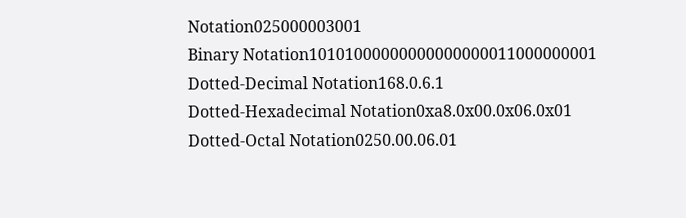Notation025000003001
Binary Notation10101000000000000000011000000001
Dotted-Decimal Notation168.0.6.1
Dotted-Hexadecimal Notation0xa8.0x00.0x06.0x01
Dotted-Octal Notation0250.00.06.01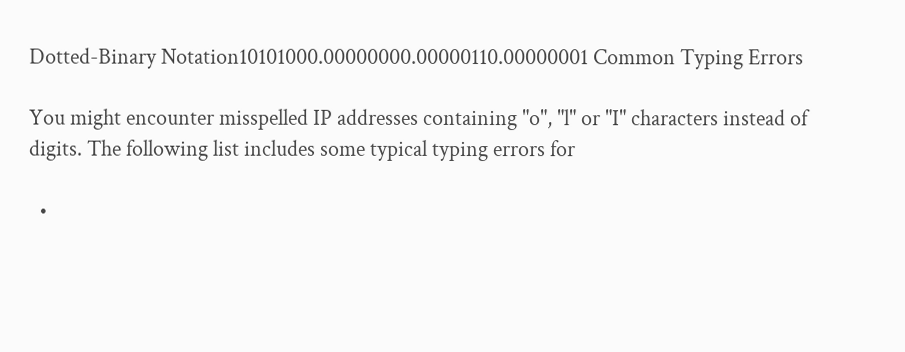Dotted-Binary Notation10101000.00000000.00000110.00000001 Common Typing Errors

You might encounter misspelled IP addresses containing "o", "l" or "I" characters instead of digits. The following list includes some typical typing errors for

  •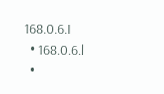168.0.6.I
  • 168.0.6.l
  •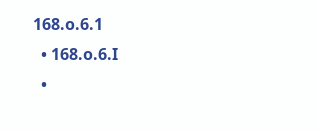168.o.6.1
  • 168.o.6.I
  •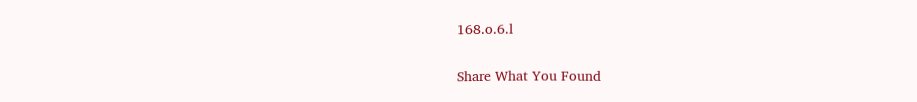168.o.6.l

Share What You Found